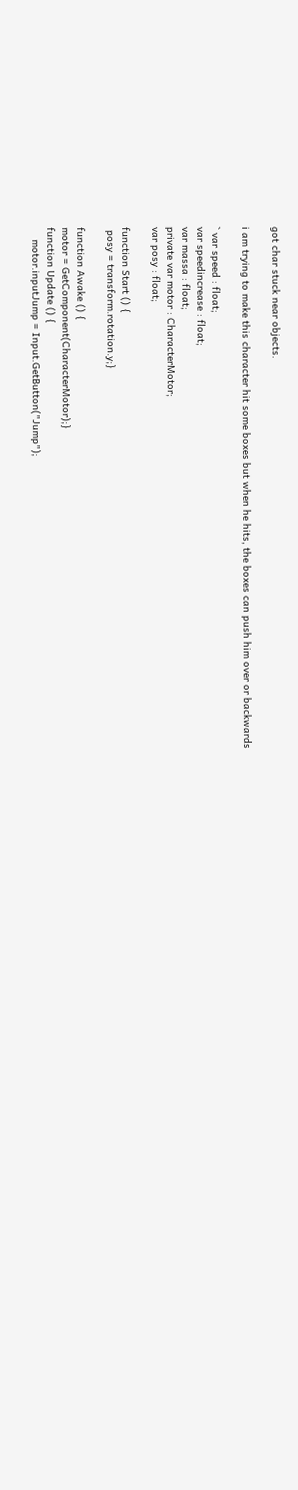got char stuck near objects.

i am trying to make this character hit some boxes but when he hits, the boxes can push him over or backwards

` var speed : float;
var speedincrease : float;
var massa : float;
private var motor : CharacterMotor;
var posy : float;

function Start () {
 posy = transform.rotation.y;}

function Awake () {
motor = GetComponent(CharacterMotor);}
function Update () {
    motor.inputJump = Input.GetButton("Jump");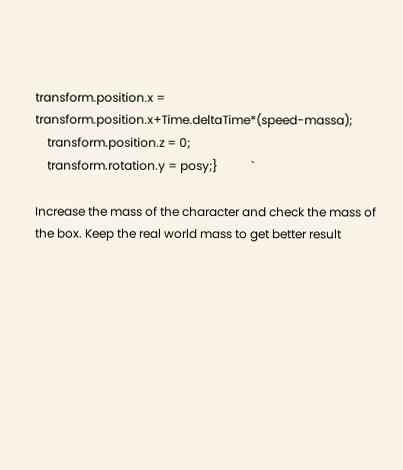transform.position.x = transform.position.x+Time.deltaTime*(speed-massa);
    transform.position.z = 0;
    transform.rotation.y = posy;}           `

Increase the mass of the character and check the mass of the box. Keep the real world mass to get better result